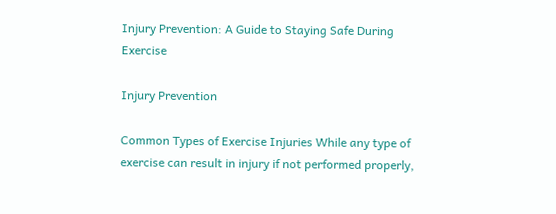Injury Prevention: A Guide to Staying Safe During Exercise

Injury Prevention

Common Types of Exercise Injuries While any type of exercise can result in injury if not performed properly,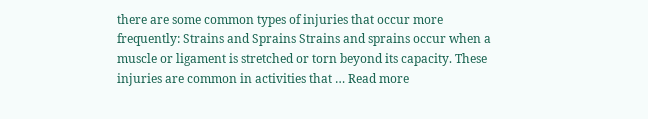there are some common types of injuries that occur more frequently: Strains and Sprains Strains and sprains occur when a muscle or ligament is stretched or torn beyond its capacity. These injuries are common in activities that … Read more